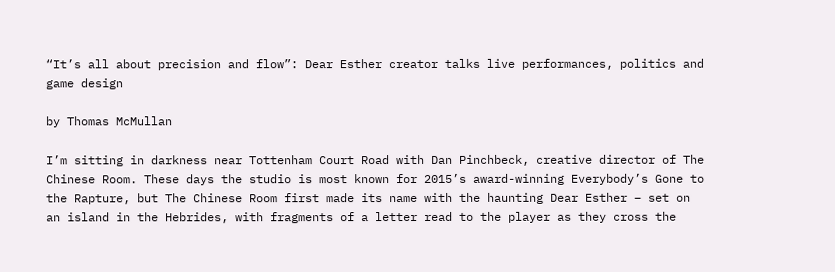“It’s all about precision and flow”: Dear Esther creator talks live performances, politics and game design

by Thomas McMullan

I’m sitting in darkness near Tottenham Court Road with Dan Pinchbeck, creative director of The Chinese Room. These days the studio is most known for 2015’s award-winning Everybody’s Gone to the Rapture, but The Chinese Room first made its name with the haunting Dear Esther – set on an island in the Hebrides, with fragments of a letter read to the player as they cross the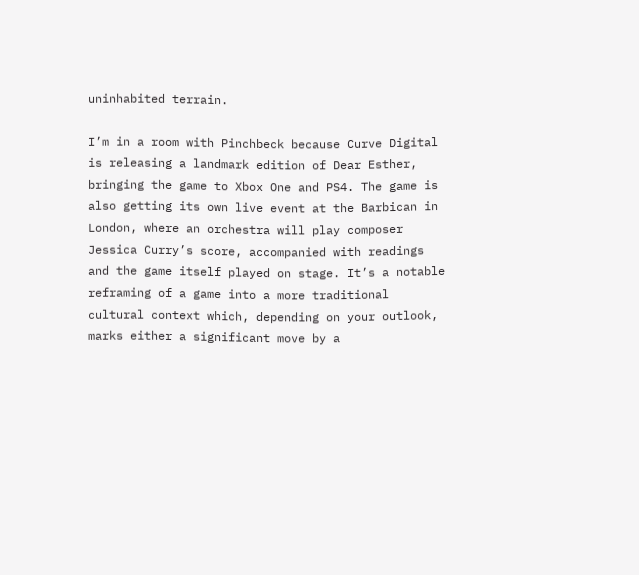uninhabited terrain.

I’m in a room with Pinchbeck because Curve Digital is releasing a landmark edition of Dear Esther, bringing the game to Xbox One and PS4. The game is also getting its own live event at the Barbican in London, where an orchestra will play composer Jessica Curry’s score, accompanied with readings and the game itself played on stage. It’s a notable reframing of a game into a more traditional cultural context which, depending on your outlook, marks either a significant move by a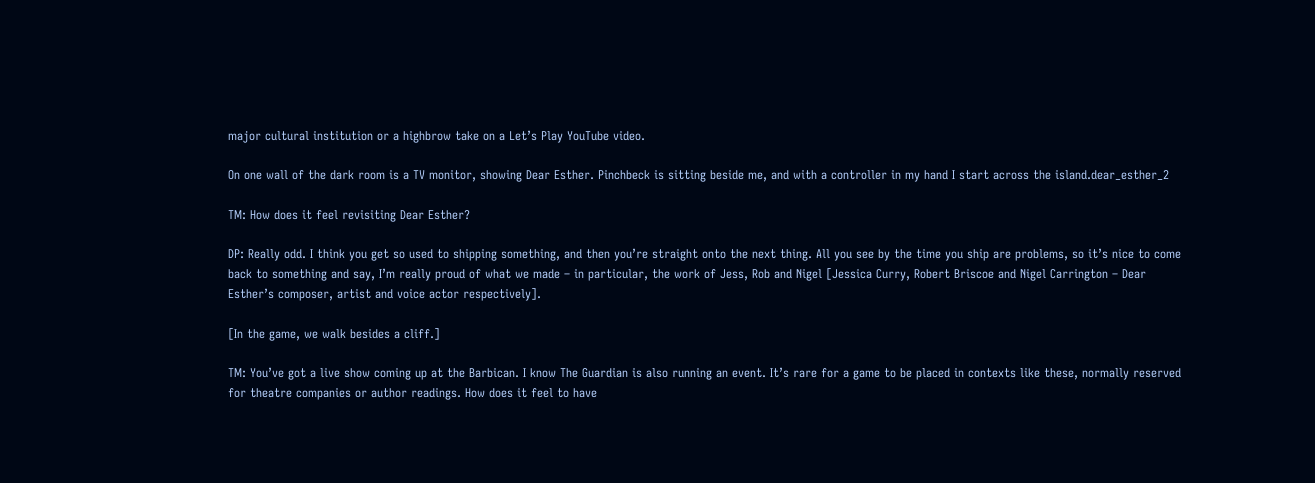major cultural institution or a highbrow take on a Let’s Play YouTube video.

On one wall of the dark room is a TV monitor, showing Dear Esther. Pinchbeck is sitting beside me, and with a controller in my hand I start across the island.dear_esther_2

TM: How does it feel revisiting Dear Esther?

DP: Really odd. I think you get so used to shipping something, and then you’re straight onto the next thing. All you see by the time you ship are problems, so it’s nice to come back to something and say, I’m really proud of what we made – in particular, the work of Jess, Rob and Nigel [Jessica Curry, Robert Briscoe and Nigel Carrington – Dear Esther’s composer, artist and voice actor respectively].

[In the game, we walk besides a cliff.]

TM: You’ve got a live show coming up at the Barbican. I know The Guardian is also running an event. It’s rare for a game to be placed in contexts like these, normally reserved for theatre companies or author readings. How does it feel to have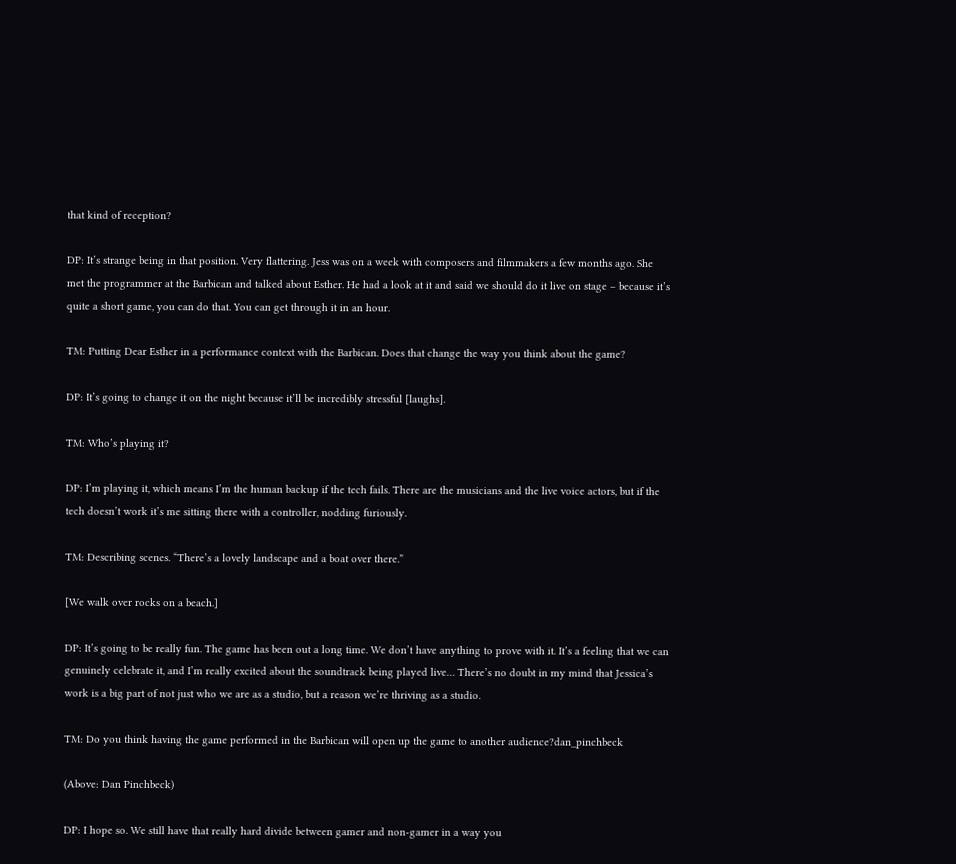that kind of reception?

DP: It’s strange being in that position. Very flattering. Jess was on a week with composers and filmmakers a few months ago. She met the programmer at the Barbican and talked about Esther. He had a look at it and said we should do it live on stage – because it’s quite a short game, you can do that. You can get through it in an hour.

TM: Putting Dear Esther in a performance context with the Barbican. Does that change the way you think about the game?

DP: It’s going to change it on the night because it’ll be incredibly stressful [laughs].

TM: Who’s playing it?

DP: I’m playing it, which means I’m the human backup if the tech fails. There are the musicians and the live voice actors, but if the tech doesn’t work it’s me sitting there with a controller, nodding furiously.

TM: Describing scenes. “There’s a lovely landscape and a boat over there.”

[We walk over rocks on a beach.]

DP: It’s going to be really fun. The game has been out a long time. We don’t have anything to prove with it. It’s a feeling that we can genuinely celebrate it, and I’m really excited about the soundtrack being played live… There’s no doubt in my mind that Jessica’s work is a big part of not just who we are as a studio, but a reason we’re thriving as a studio.

TM: Do you think having the game performed in the Barbican will open up the game to another audience?dan_pinchbeck

(Above: Dan Pinchbeck)

DP: I hope so. We still have that really hard divide between gamer and non-gamer in a way you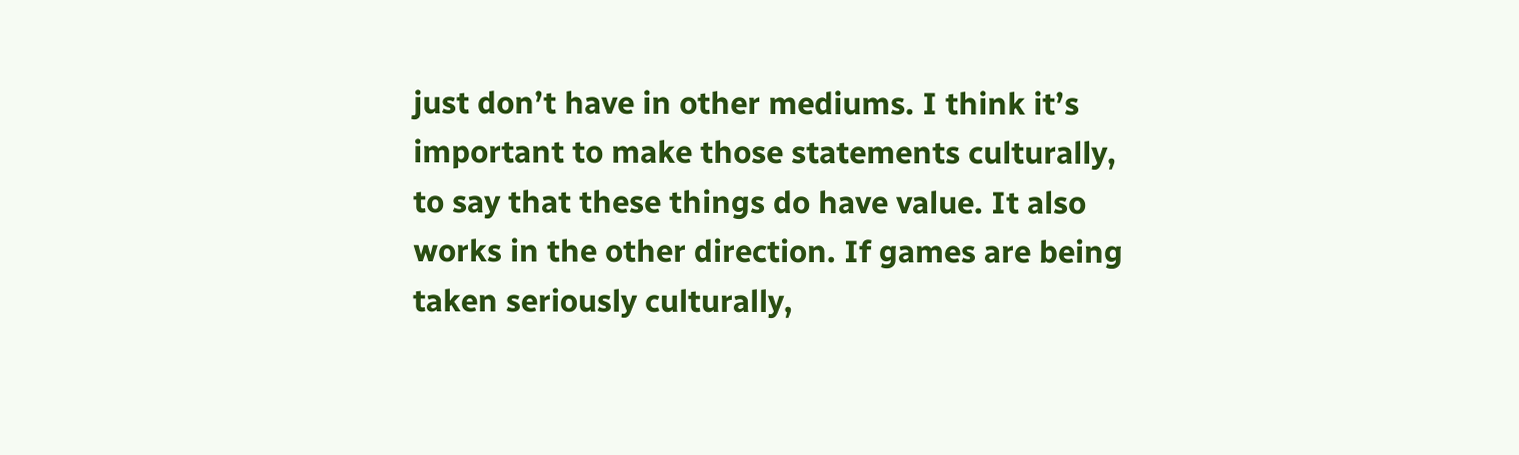just don’t have in other mediums. I think it’s important to make those statements culturally, to say that these things do have value. It also works in the other direction. If games are being taken seriously culturally,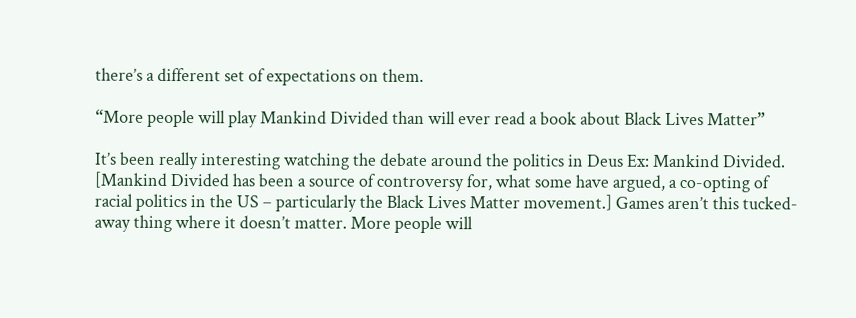there’s a different set of expectations on them.

“More people will play Mankind Divided than will ever read a book about Black Lives Matter”

It’s been really interesting watching the debate around the politics in Deus Ex: Mankind Divided. [Mankind Divided has been a source of controversy for, what some have argued, a co-opting of racial politics in the US – particularly the Black Lives Matter movement.] Games aren’t this tucked-away thing where it doesn’t matter. More people will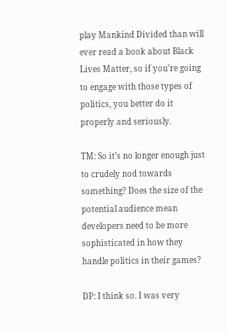play Mankind Divided than will ever read a book about Black Lives Matter, so if you’re going to engage with those types of politics, you better do it properly and seriously.

TM: So it’s no longer enough just to crudely nod towards something? Does the size of the potential audience mean developers need to be more sophisticated in how they handle politics in their games?

DP: I think so. I was very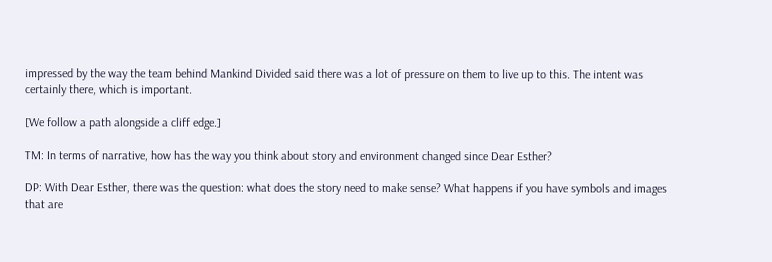impressed by the way the team behind Mankind Divided said there was a lot of pressure on them to live up to this. The intent was certainly there, which is important.

[We follow a path alongside a cliff edge.]

TM: In terms of narrative, how has the way you think about story and environment changed since Dear Esther?

DP: With Dear Esther, there was the question: what does the story need to make sense? What happens if you have symbols and images that are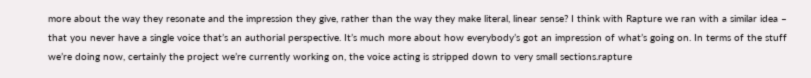more about the way they resonate and the impression they give, rather than the way they make literal, linear sense? I think with Rapture we ran with a similar idea – that you never have a single voice that’s an authorial perspective. It’s much more about how everybody’s got an impression of what’s going on. In terms of the stuff we’re doing now, certainly the project we’re currently working on, the voice acting is stripped down to very small sections.rapture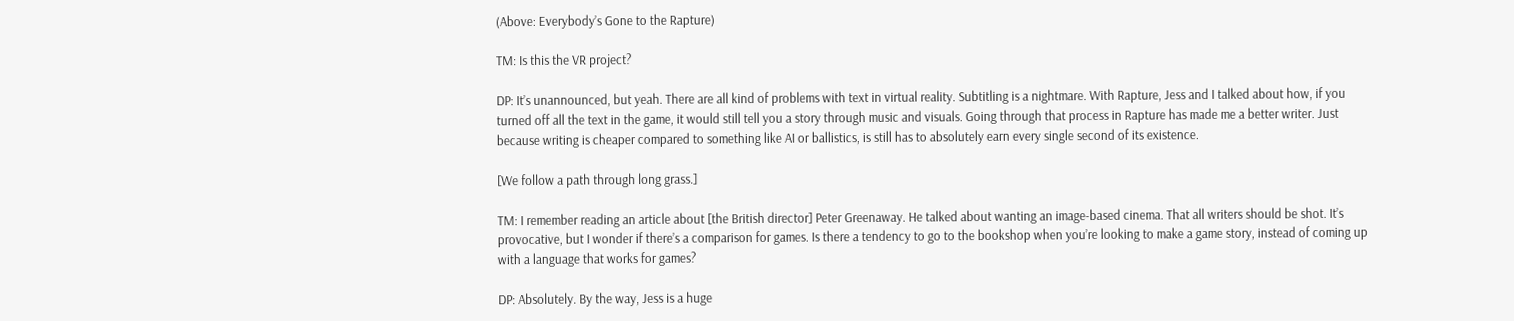(Above: Everybody’s Gone to the Rapture)

TM: Is this the VR project?

DP: It’s unannounced, but yeah. There are all kind of problems with text in virtual reality. Subtitling is a nightmare. With Rapture, Jess and I talked about how, if you turned off all the text in the game, it would still tell you a story through music and visuals. Going through that process in Rapture has made me a better writer. Just because writing is cheaper compared to something like AI or ballistics, is still has to absolutely earn every single second of its existence.

[We follow a path through long grass.]

TM: I remember reading an article about [the British director] Peter Greenaway. He talked about wanting an image-based cinema. That all writers should be shot. It’s provocative, but I wonder if there’s a comparison for games. Is there a tendency to go to the bookshop when you’re looking to make a game story, instead of coming up with a language that works for games?

DP: Absolutely. By the way, Jess is a huge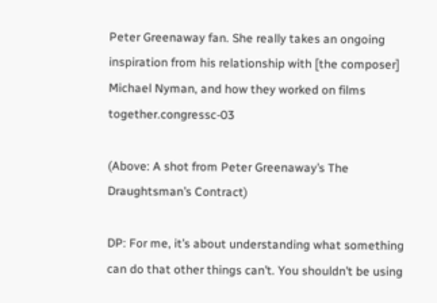Peter Greenaway fan. She really takes an ongoing inspiration from his relationship with [the composer] Michael Nyman, and how they worked on films together.congressc-03

(Above: A shot from Peter Greenaway’s The Draughtsman’s Contract)

DP: For me, it’s about understanding what something can do that other things can’t. You shouldn’t be using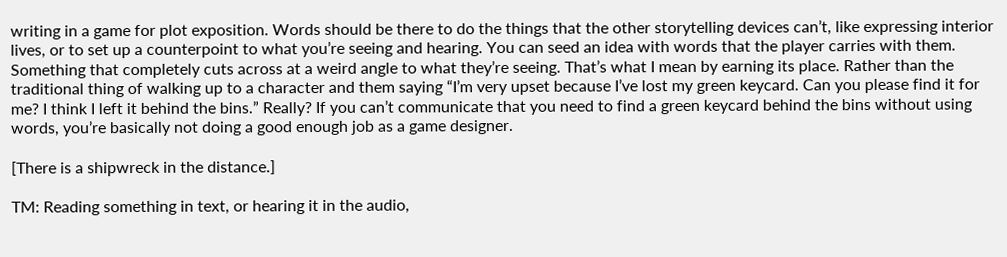writing in a game for plot exposition. Words should be there to do the things that the other storytelling devices can’t, like expressing interior lives, or to set up a counterpoint to what you’re seeing and hearing. You can seed an idea with words that the player carries with them. Something that completely cuts across at a weird angle to what they’re seeing. That’s what I mean by earning its place. Rather than the traditional thing of walking up to a character and them saying “I’m very upset because I’ve lost my green keycard. Can you please find it for me? I think I left it behind the bins.” Really? If you can’t communicate that you need to find a green keycard behind the bins without using words, you’re basically not doing a good enough job as a game designer.

[There is a shipwreck in the distance.]

TM: Reading something in text, or hearing it in the audio,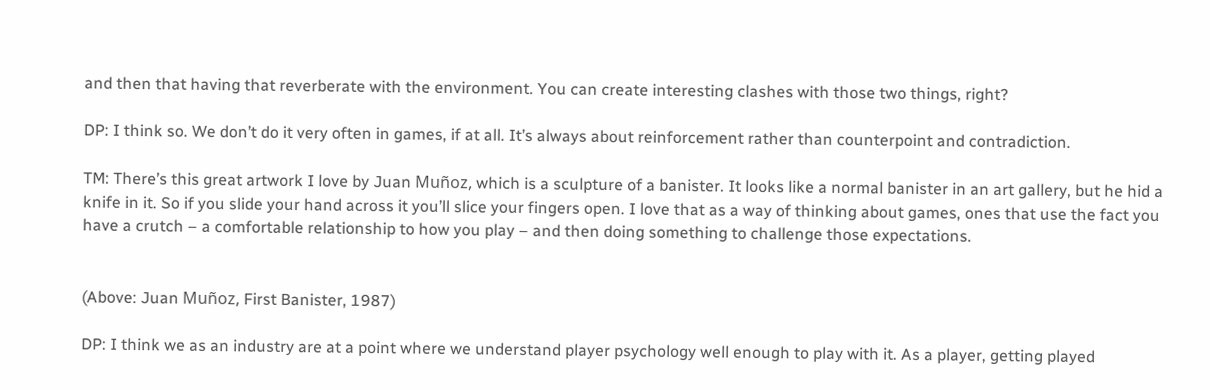and then that having that reverberate with the environment. You can create interesting clashes with those two things, right?

DP: I think so. We don’t do it very often in games, if at all. It’s always about reinforcement rather than counterpoint and contradiction.

TM: There’s this great artwork I love by Juan Muñoz, which is a sculpture of a banister. It looks like a normal banister in an art gallery, but he hid a knife in it. So if you slide your hand across it you’ll slice your fingers open. I love that as a way of thinking about games, ones that use the fact you have a crutch – a comfortable relationship to how you play – and then doing something to challenge those expectations.


(Above: Juan Muñoz, First Banister, 1987)

DP: I think we as an industry are at a point where we understand player psychology well enough to play with it. As a player, getting played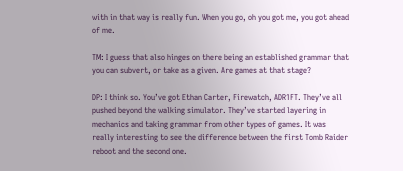with in that way is really fun. When you go, oh you got me, you got ahead of me.

TM: I guess that also hinges on there being an established grammar that you can subvert, or take as a given. Are games at that stage?

DP: I think so. You’ve got Ethan Carter, Firewatch, ADR1FT. They’ve all pushed beyond the walking simulator. They’ve started layering in mechanics and taking grammar from other types of games. It was really interesting to see the difference between the first Tomb Raider reboot and the second one.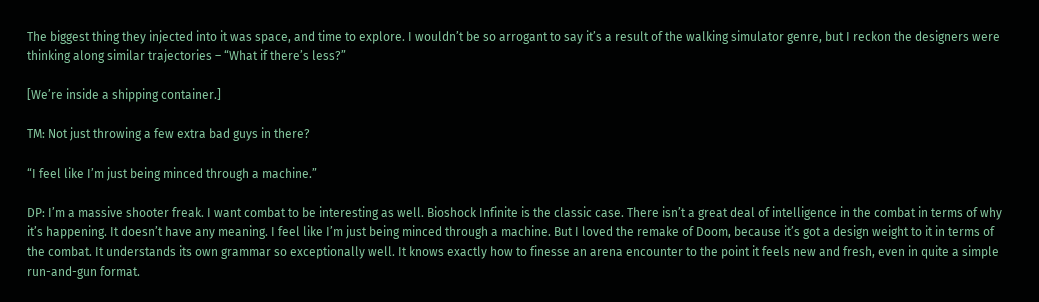The biggest thing they injected into it was space, and time to explore. I wouldn’t be so arrogant to say it’s a result of the walking simulator genre, but I reckon the designers were thinking along similar trajectories – “What if there’s less?”

[We’re inside a shipping container.]

TM: Not just throwing a few extra bad guys in there?

“I feel like I’m just being minced through a machine.”

DP: I’m a massive shooter freak. I want combat to be interesting as well. Bioshock Infinite is the classic case. There isn’t a great deal of intelligence in the combat in terms of why it’s happening. It doesn’t have any meaning. I feel like I’m just being minced through a machine. But I loved the remake of Doom, because it’s got a design weight to it in terms of the combat. It understands its own grammar so exceptionally well. It knows exactly how to finesse an arena encounter to the point it feels new and fresh, even in quite a simple run-and-gun format.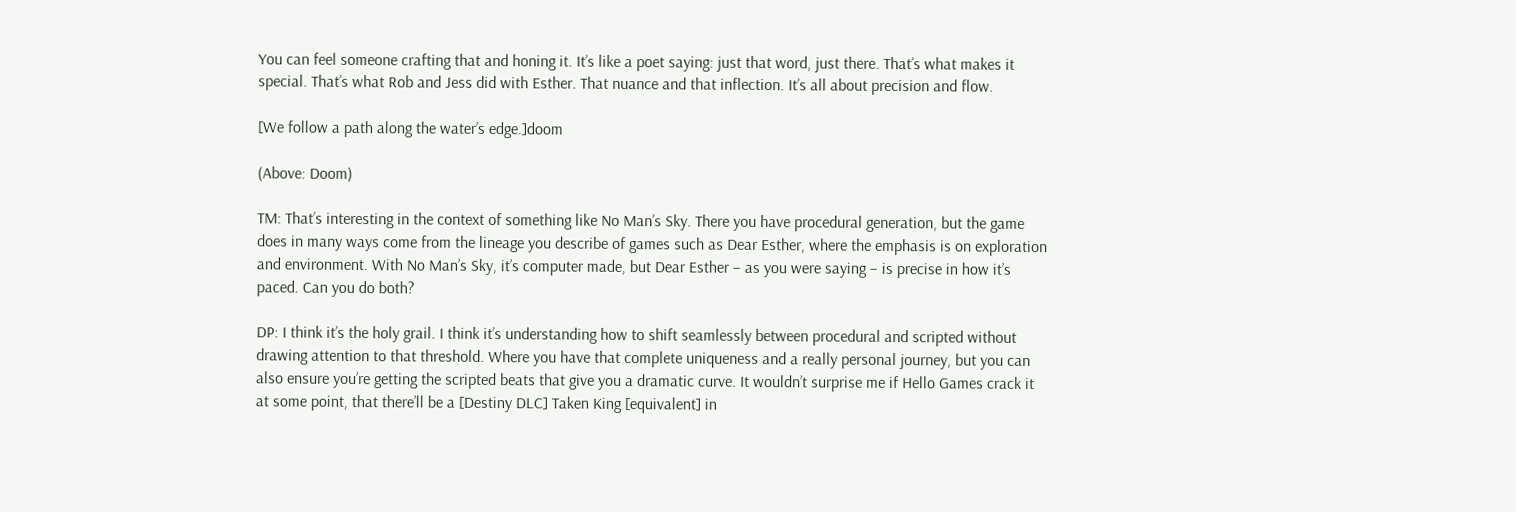You can feel someone crafting that and honing it. It’s like a poet saying: just that word, just there. That’s what makes it special. That’s what Rob and Jess did with Esther. That nuance and that inflection. It’s all about precision and flow.

[We follow a path along the water’s edge.]doom

(Above: Doom)

TM: That’s interesting in the context of something like No Man’s Sky. There you have procedural generation, but the game does in many ways come from the lineage you describe of games such as Dear Esther, where the emphasis is on exploration and environment. With No Man’s Sky, it’s computer made, but Dear Esther – as you were saying – is precise in how it’s paced. Can you do both?

DP: I think it’s the holy grail. I think it’s understanding how to shift seamlessly between procedural and scripted without drawing attention to that threshold. Where you have that complete uniqueness and a really personal journey, but you can also ensure you’re getting the scripted beats that give you a dramatic curve. It wouldn’t surprise me if Hello Games crack it at some point, that there’ll be a [Destiny DLC] Taken King [equivalent] in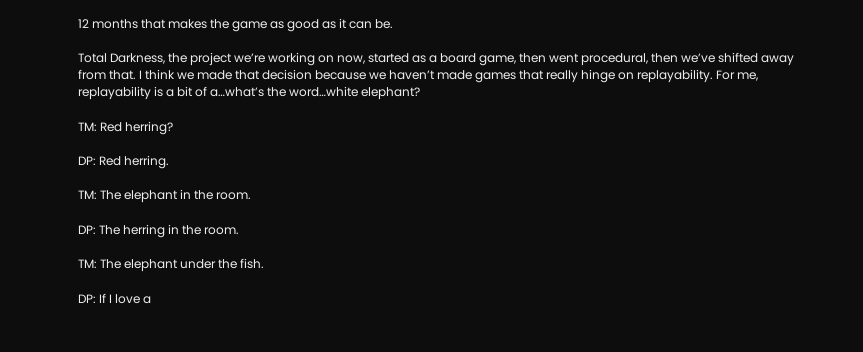12 months that makes the game as good as it can be.

Total Darkness, the project we’re working on now, started as a board game, then went procedural, then we’ve shifted away from that. I think we made that decision because we haven’t made games that really hinge on replayability. For me, replayability is a bit of a…what’s the word…white elephant?

TM: Red herring?

DP: Red herring.

TM: The elephant in the room.

DP: The herring in the room.

TM: The elephant under the fish.

DP: If I love a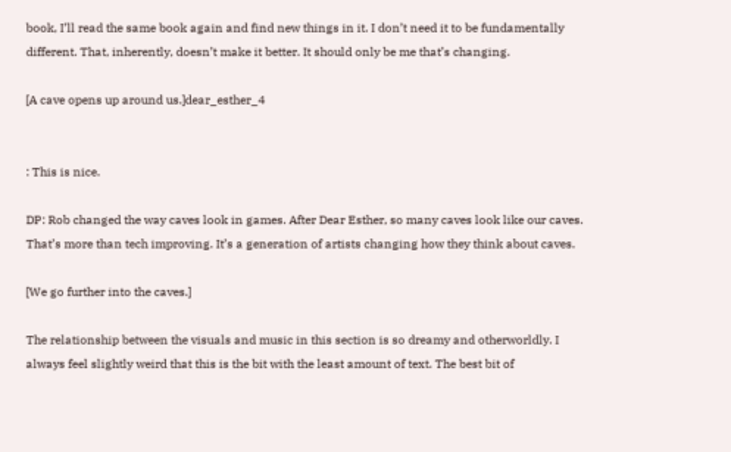book, I’ll read the same book again and find new things in it. I don’t need it to be fundamentally different. That, inherently, doesn’t make it better. It should only be me that’s changing.

[A cave opens up around us.]dear_esther_4


: This is nice.

DP: Rob changed the way caves look in games. After Dear Esther, so many caves look like our caves. That’s more than tech improving. It’s a generation of artists changing how they think about caves.

[We go further into the caves.]

The relationship between the visuals and music in this section is so dreamy and otherworldly. I always feel slightly weird that this is the bit with the least amount of text. The best bit of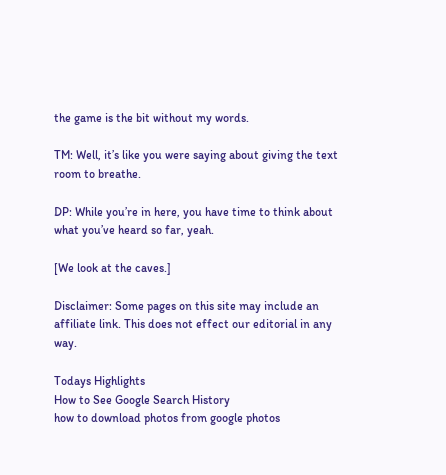the game is the bit without my words.

TM: Well, it’s like you were saying about giving the text room to breathe.

DP: While you’re in here, you have time to think about what you’ve heard so far, yeah.

[We look at the caves.]

Disclaimer: Some pages on this site may include an affiliate link. This does not effect our editorial in any way.

Todays Highlights
How to See Google Search History
how to download photos from google photos